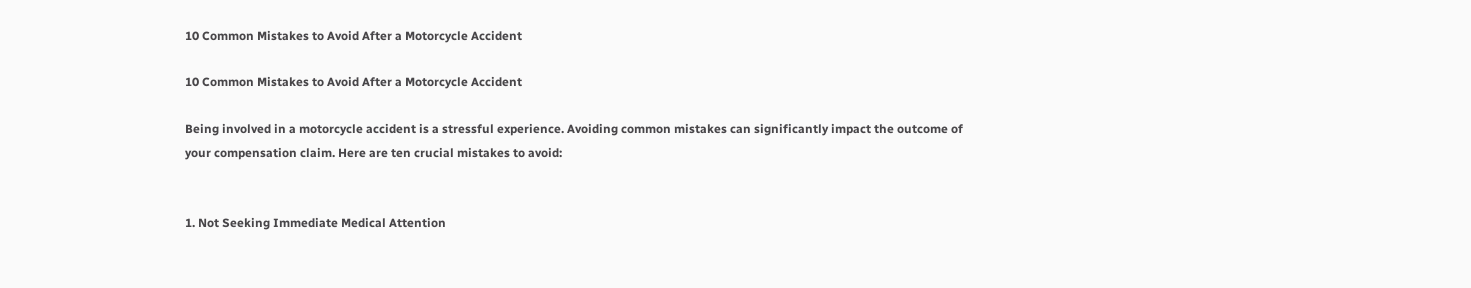10 Common Mistakes to Avoid After a Motorcycle Accident

10 Common Mistakes to Avoid After a Motorcycle Accident

Being involved in a motorcycle accident is a stressful experience. Avoiding common mistakes can significantly impact the outcome of your compensation claim. Here are ten crucial mistakes to avoid:


1. Not Seeking Immediate Medical Attention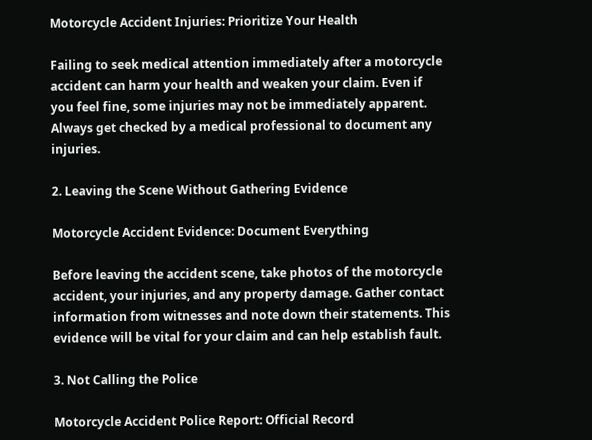Motorcycle Accident Injuries: Prioritize Your Health

Failing to seek medical attention immediately after a motorcycle accident can harm your health and weaken your claim. Even if you feel fine, some injuries may not be immediately apparent. Always get checked by a medical professional to document any injuries.

2. Leaving the Scene Without Gathering Evidence

Motorcycle Accident Evidence: Document Everything

Before leaving the accident scene, take photos of the motorcycle accident, your injuries, and any property damage. Gather contact information from witnesses and note down their statements. This evidence will be vital for your claim and can help establish fault.

3. Not Calling the Police

Motorcycle Accident Police Report: Official Record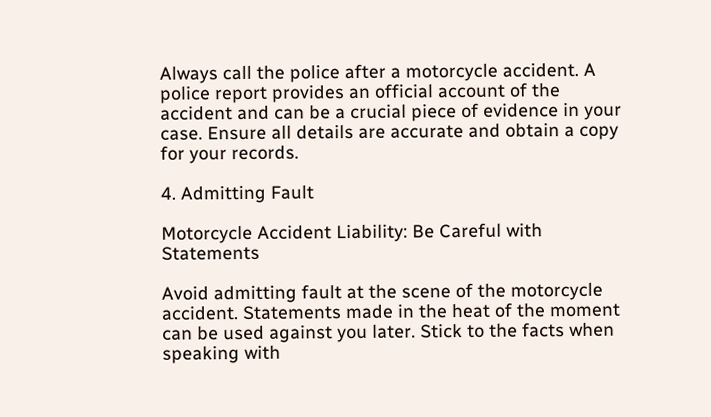Always call the police after a motorcycle accident. A police report provides an official account of the accident and can be a crucial piece of evidence in your case. Ensure all details are accurate and obtain a copy for your records.

4. Admitting Fault

Motorcycle Accident Liability: Be Careful with Statements

Avoid admitting fault at the scene of the motorcycle accident. Statements made in the heat of the moment can be used against you later. Stick to the facts when speaking with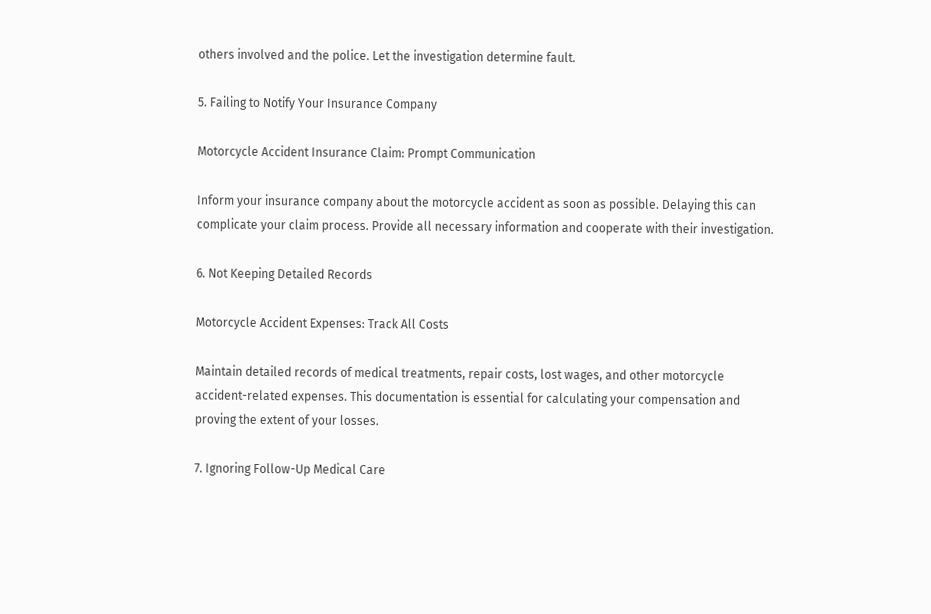others involved and the police. Let the investigation determine fault.

5. Failing to Notify Your Insurance Company

Motorcycle Accident Insurance Claim: Prompt Communication

Inform your insurance company about the motorcycle accident as soon as possible. Delaying this can complicate your claim process. Provide all necessary information and cooperate with their investigation.

6. Not Keeping Detailed Records

Motorcycle Accident Expenses: Track All Costs

Maintain detailed records of medical treatments, repair costs, lost wages, and other motorcycle accident-related expenses. This documentation is essential for calculating your compensation and proving the extent of your losses.

7. Ignoring Follow-Up Medical Care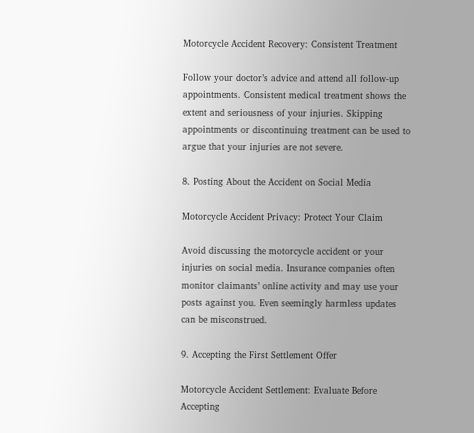Motorcycle Accident Recovery: Consistent Treatment

Follow your doctor’s advice and attend all follow-up appointments. Consistent medical treatment shows the extent and seriousness of your injuries. Skipping appointments or discontinuing treatment can be used to argue that your injuries are not severe.

8. Posting About the Accident on Social Media

Motorcycle Accident Privacy: Protect Your Claim

Avoid discussing the motorcycle accident or your injuries on social media. Insurance companies often monitor claimants’ online activity and may use your posts against you. Even seemingly harmless updates can be misconstrued.

9. Accepting the First Settlement Offer

Motorcycle Accident Settlement: Evaluate Before Accepting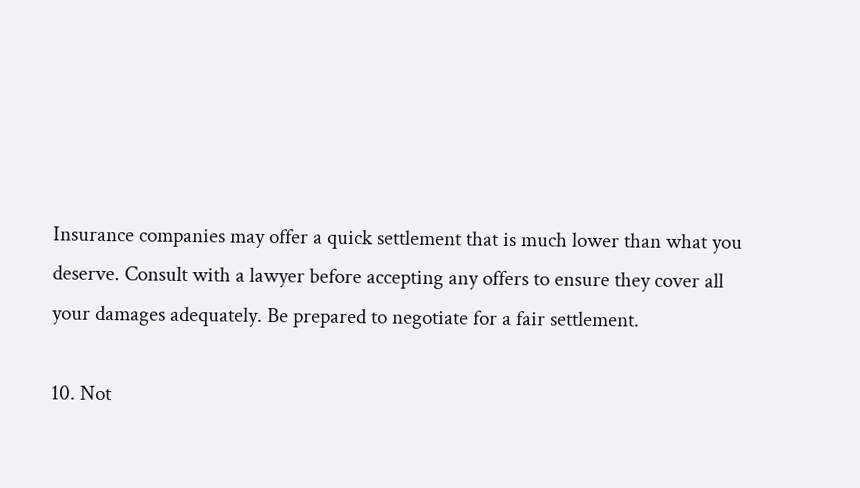Insurance companies may offer a quick settlement that is much lower than what you deserve. Consult with a lawyer before accepting any offers to ensure they cover all your damages adequately. Be prepared to negotiate for a fair settlement.

10. Not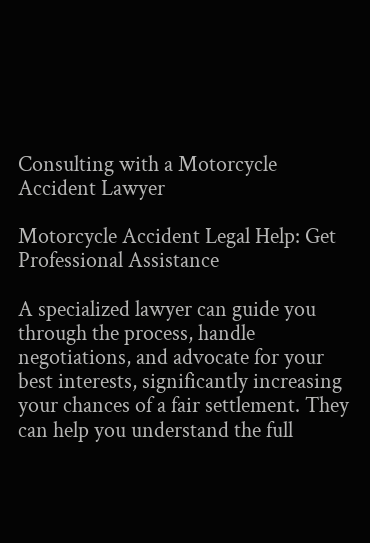Consulting with a Motorcycle Accident Lawyer

Motorcycle Accident Legal Help: Get Professional Assistance

A specialized lawyer can guide you through the process, handle negotiations, and advocate for your best interests, significantly increasing your chances of a fair settlement. They can help you understand the full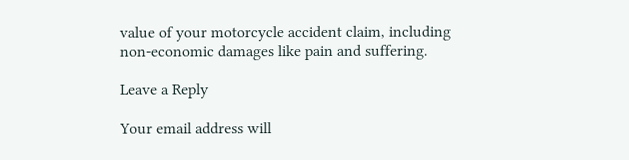value of your motorcycle accident claim, including non-economic damages like pain and suffering.

Leave a Reply

Your email address will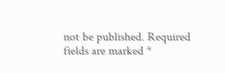not be published. Required fields are marked *